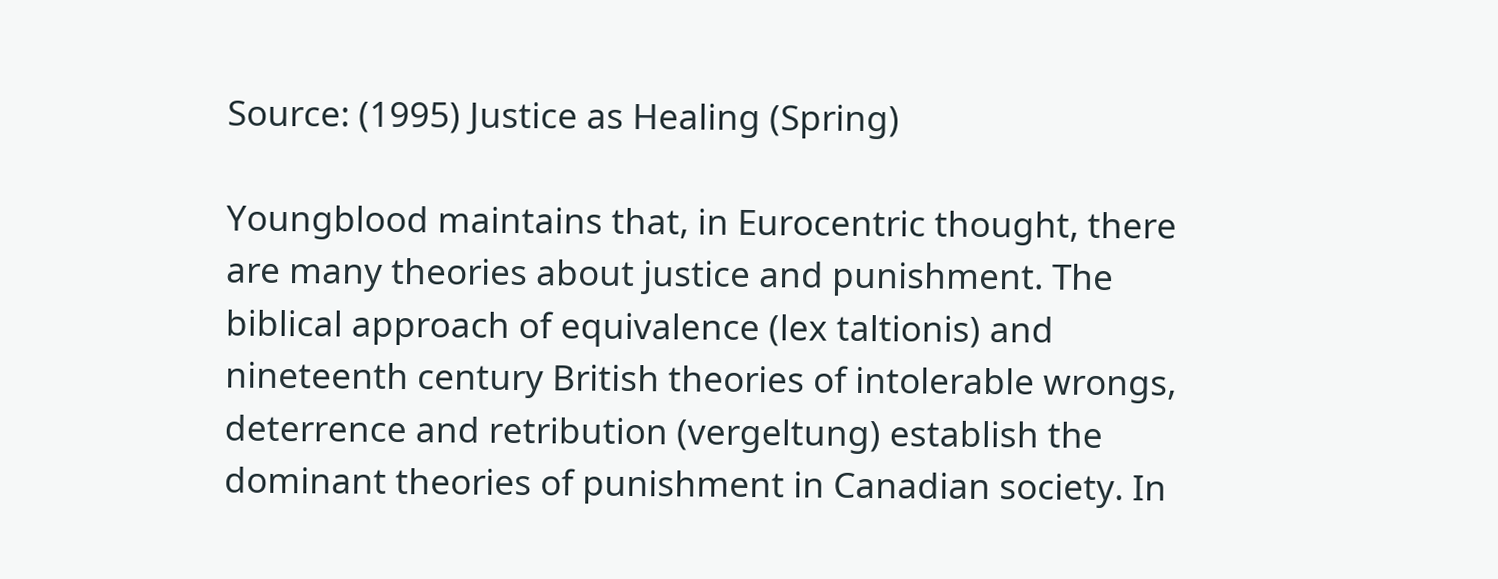Source: (1995) Justice as Healing (Spring)

Youngblood maintains that, in Eurocentric thought, there are many theories about justice and punishment. The biblical approach of equivalence (lex taltionis) and nineteenth century British theories of intolerable wrongs, deterrence and retribution (vergeltung) establish the dominant theories of punishment in Canadian society. In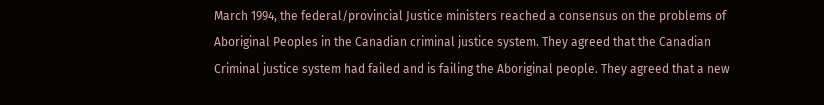March 1994, the federal/provincial Justice ministers reached a consensus on the problems of Aboriginal Peoples in the Canadian criminal justice system. They agreed that the Canadian Criminal justice system had failed and is failing the Aboriginal people. They agreed that a new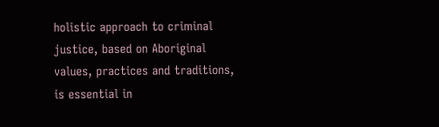holistic approach to criminal justice, based on Aboriginal values, practices and traditions, is essential in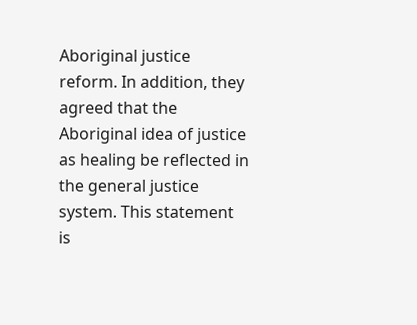Aboriginal justice reform. In addition, they agreed that the Aboriginal idea of justice as healing be reflected in the general justice system. This statement is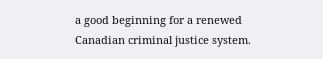a good beginning for a renewed Canadian criminal justice system.